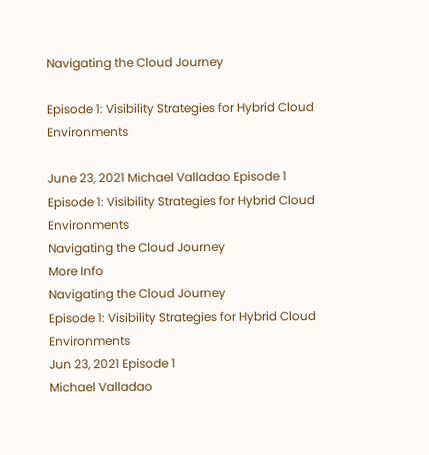Navigating the Cloud Journey

Episode 1: Visibility Strategies for Hybrid Cloud Environments

June 23, 2021 Michael Valladao Episode 1
Episode 1: Visibility Strategies for Hybrid Cloud Environments
Navigating the Cloud Journey
More Info
Navigating the Cloud Journey
Episode 1: Visibility Strategies for Hybrid Cloud Environments
Jun 23, 2021 Episode 1
Michael Valladao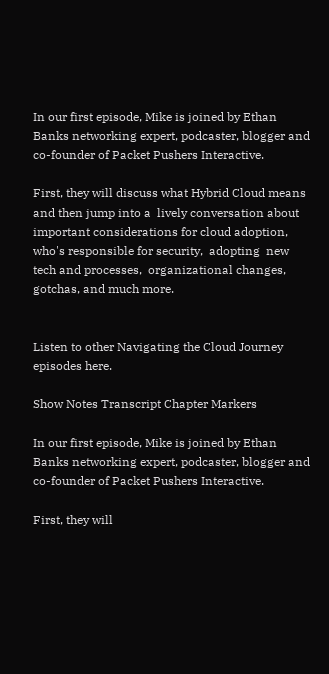In our first episode, Mike is joined by Ethan Banks networking expert, podcaster, blogger and co-founder of Packet Pushers Interactive.

First, they will discuss what Hybrid Cloud means and then jump into a  lively conversation about important considerations for cloud adoption,  who's responsible for security,  adopting  new tech and processes,  organizational changes, gotchas, and much more.


Listen to other Navigating the Cloud Journey episodes here.

Show Notes Transcript Chapter Markers

In our first episode, Mike is joined by Ethan Banks networking expert, podcaster, blogger and co-founder of Packet Pushers Interactive.

First, they will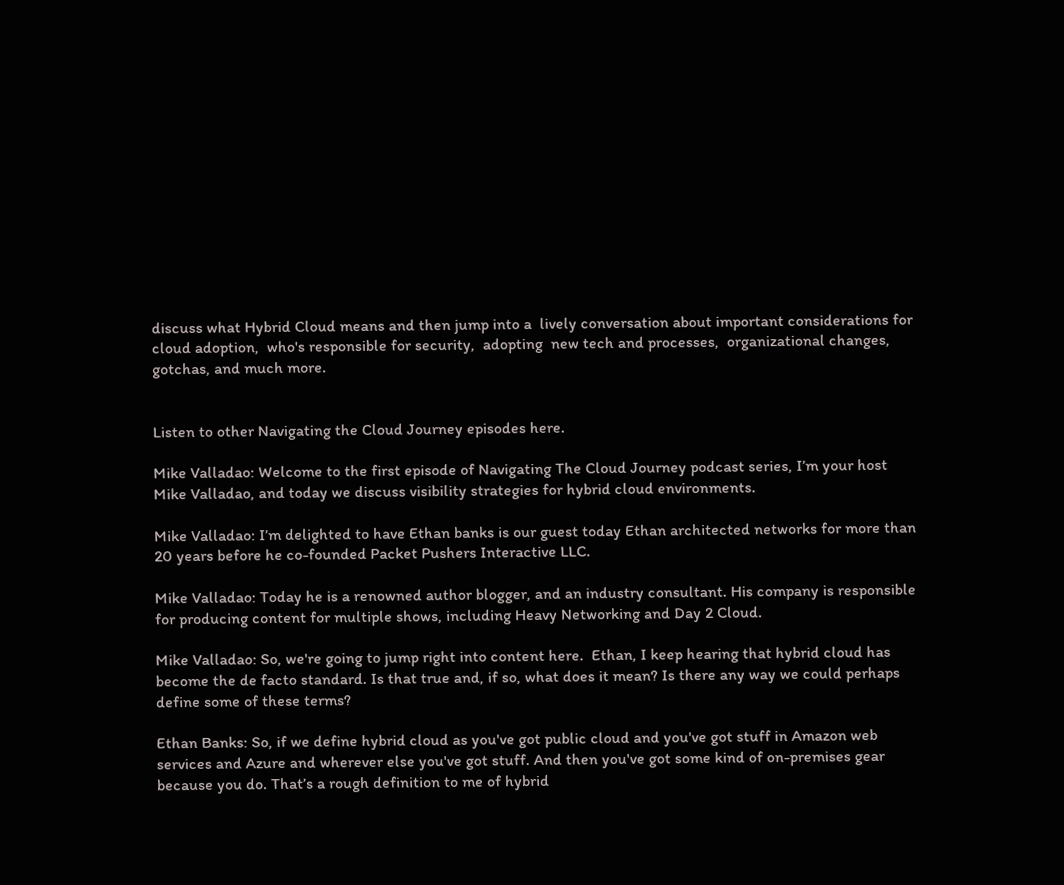discuss what Hybrid Cloud means and then jump into a  lively conversation about important considerations for cloud adoption,  who's responsible for security,  adopting  new tech and processes,  organizational changes, gotchas, and much more.


Listen to other Navigating the Cloud Journey episodes here.

Mike Valladao: Welcome to the first episode of Navigating The Cloud Journey podcast series, I’m your host Mike Valladao, and today we discuss visibility strategies for hybrid cloud environments.

Mike Valladao: I’m delighted to have Ethan banks is our guest today Ethan architected networks for more than 20 years before he co-founded Packet Pushers Interactive LLC.

Mike Valladao: Today he is a renowned author blogger, and an industry consultant. His company is responsible for producing content for multiple shows, including Heavy Networking and Day 2 Cloud.

Mike Valladao: So, we're going to jump right into content here.  Ethan, I keep hearing that hybrid cloud has become the de facto standard. Is that true and, if so, what does it mean? Is there any way we could perhaps define some of these terms?

Ethan Banks: So, if we define hybrid cloud as you've got public cloud and you've got stuff in Amazon web services and Azure and wherever else you've got stuff. And then you've got some kind of on-premises gear because you do. That’s a rough definition to me of hybrid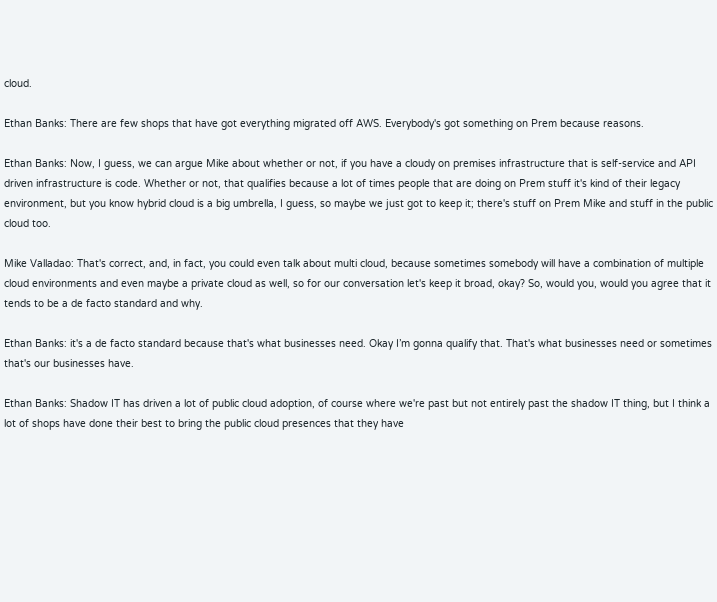cloud.

Ethan Banks: There are few shops that have got everything migrated off AWS. Everybody's got something on Prem because reasons.

Ethan Banks: Now, I guess, we can argue Mike about whether or not, if you have a cloudy on premises infrastructure that is self-service and API driven infrastructure is code. Whether or not, that qualifies because a lot of times people that are doing on Prem stuff it's kind of their legacy environment, but you know hybrid cloud is a big umbrella, I guess, so maybe we just got to keep it; there's stuff on Prem Mike and stuff in the public cloud too.

Mike Valladao: That's correct, and, in fact, you could even talk about multi cloud, because sometimes somebody will have a combination of multiple cloud environments and even maybe a private cloud as well, so for our conversation let's keep it broad, okay? So, would you, would you agree that it tends to be a de facto standard and why.

Ethan Banks: it's a de facto standard because that's what businesses need. Okay I’m gonna qualify that. That's what businesses need or sometimes that's our businesses have.

Ethan Banks: Shadow IT has driven a lot of public cloud adoption, of course where we're past but not entirely past the shadow IT thing, but I think a lot of shops have done their best to bring the public cloud presences that they have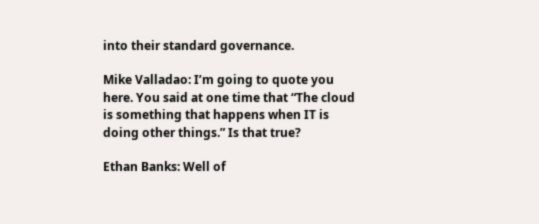into their standard governance.

Mike Valladao: I’m going to quote you here. You said at one time that “The cloud is something that happens when IT is doing other things.” Is that true?

Ethan Banks: Well of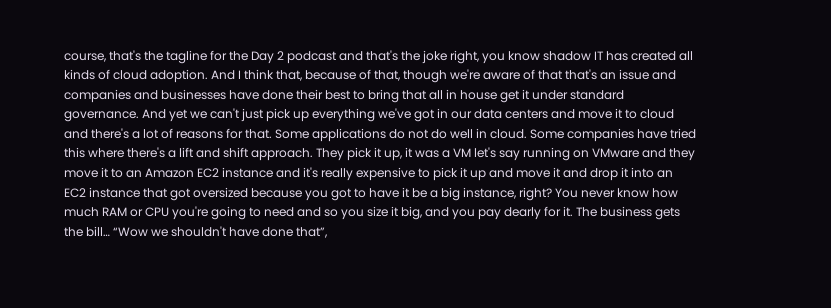course, that's the tagline for the Day 2 podcast and that's the joke right, you know shadow IT has created all kinds of cloud adoption. And I think that, because of that, though we're aware of that that's an issue and companies and businesses have done their best to bring that all in house get it under standard governance. And yet we can't just pick up everything we've got in our data centers and move it to cloud and there's a lot of reasons for that. Some applications do not do well in cloud. Some companies have tried this where there's a lift and shift approach. They pick it up, it was a VM let's say running on VMware and they move it to an Amazon EC2 instance and it's really expensive to pick it up and move it and drop it into an EC2 instance that got oversized because you got to have it be a big instance, right? You never know how much RAM or CPU you're going to need and so you size it big, and you pay dearly for it. The business gets the bill… “Wow we shouldn't have done that”,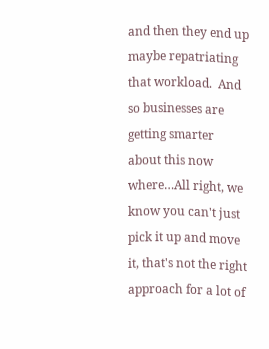and then they end up maybe repatriating that workload.  And so businesses are getting smarter about this now where…All right, we know you can't just pick it up and move it, that's not the right approach for a lot of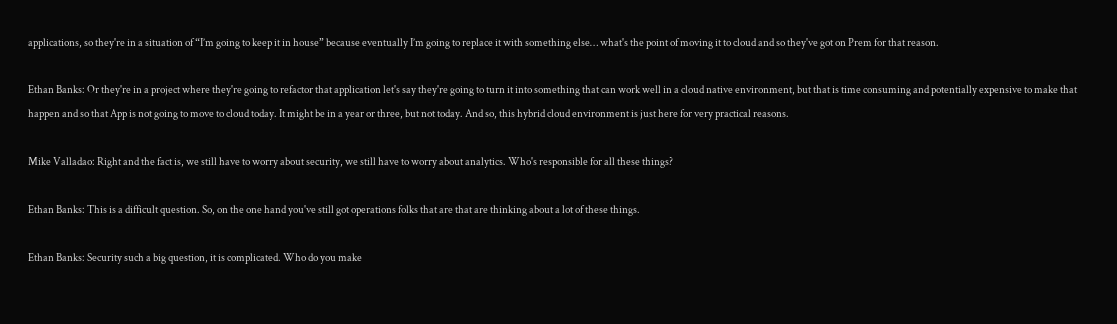applications, so they're in a situation of “I’m going to keep it in house” because eventually I’m going to replace it with something else… what's the point of moving it to cloud and so they've got on Prem for that reason.

Ethan Banks: Or they're in a project where they're going to refactor that application let's say they're going to turn it into something that can work well in a cloud native environment, but that is time consuming and potentially expensive to make that happen and so that App is not going to move to cloud today. It might be in a year or three, but not today. And so, this hybrid cloud environment is just here for very practical reasons.

Mike Valladao: Right and the fact is, we still have to worry about security, we still have to worry about analytics. Who's responsible for all these things?

Ethan Banks: This is a difficult question. So, on the one hand you've still got operations folks that are that are thinking about a lot of these things.

Ethan Banks: Security such a big question, it is complicated. Who do you make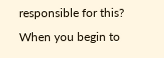responsible for this? When you begin to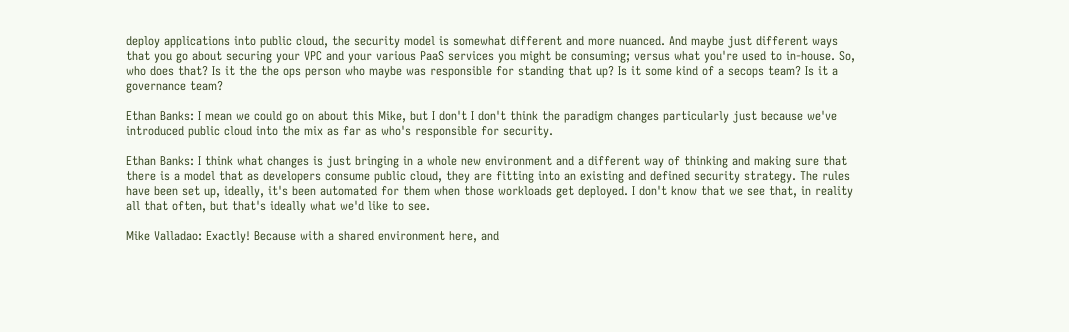deploy applications into public cloud, the security model is somewhat different and more nuanced. And maybe just different ways that you go about securing your VPC and your various PaaS services you might be consuming; versus what you're used to in-house. So, who does that? Is it the the ops person who maybe was responsible for standing that up? Is it some kind of a secops team? Is it a governance team?

Ethan Banks: I mean we could go on about this Mike, but I don't I don't think the paradigm changes particularly just because we've introduced public cloud into the mix as far as who's responsible for security.

Ethan Banks: I think what changes is just bringing in a whole new environment and a different way of thinking and making sure that there is a model that as developers consume public cloud, they are fitting into an existing and defined security strategy. The rules have been set up, ideally, it's been automated for them when those workloads get deployed. I don't know that we see that, in reality all that often, but that's ideally what we'd like to see.

Mike Valladao: Exactly! Because with a shared environment here, and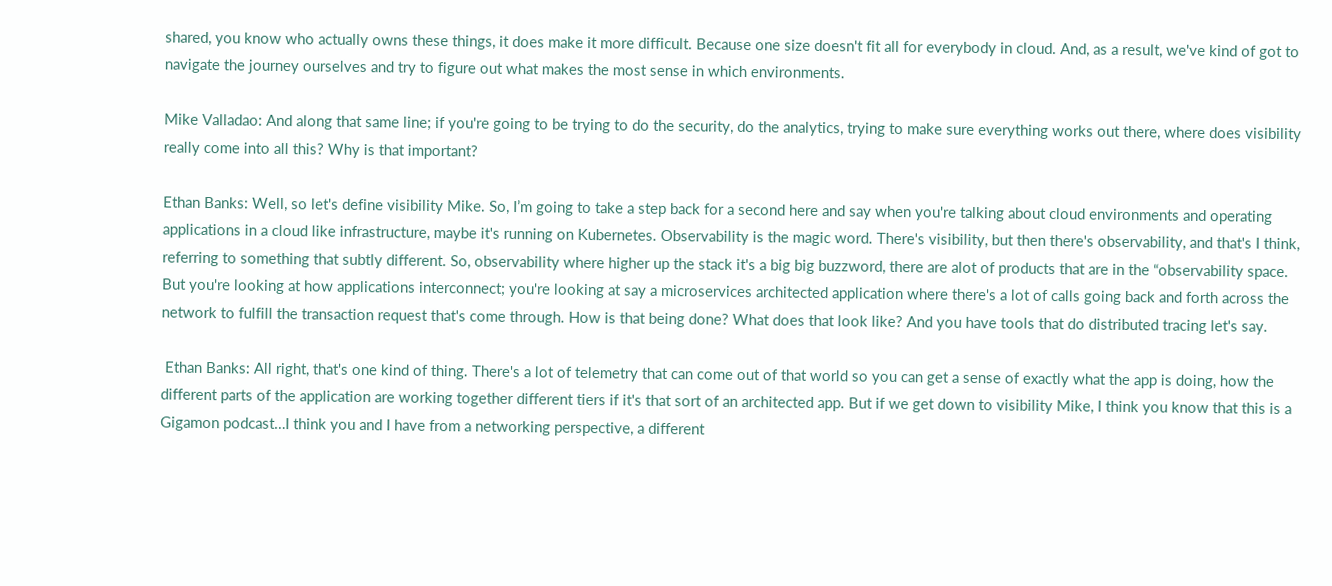shared, you know who actually owns these things, it does make it more difficult. Because one size doesn't fit all for everybody in cloud. And, as a result, we've kind of got to navigate the journey ourselves and try to figure out what makes the most sense in which environments.

Mike Valladao: And along that same line; if you're going to be trying to do the security, do the analytics, trying to make sure everything works out there, where does visibility really come into all this? Why is that important?

Ethan Banks: Well, so let's define visibility Mike. So, I’m going to take a step back for a second here and say when you're talking about cloud environments and operating applications in a cloud like infrastructure, maybe it's running on Kubernetes. Observability is the magic word. There's visibility, but then there's observability, and that's I think, referring to something that subtly different. So, observability where higher up the stack it's a big big buzzword, there are alot of products that are in the “observability space. But you're looking at how applications interconnect; you're looking at say a microservices architected application where there's a lot of calls going back and forth across the network to fulfill the transaction request that's come through. How is that being done? What does that look like? And you have tools that do distributed tracing let's say.

 Ethan Banks: All right, that's one kind of thing. There's a lot of telemetry that can come out of that world so you can get a sense of exactly what the app is doing, how the different parts of the application are working together different tiers if it's that sort of an architected app. But if we get down to visibility Mike, I think you know that this is a Gigamon podcast…I think you and I have from a networking perspective, a different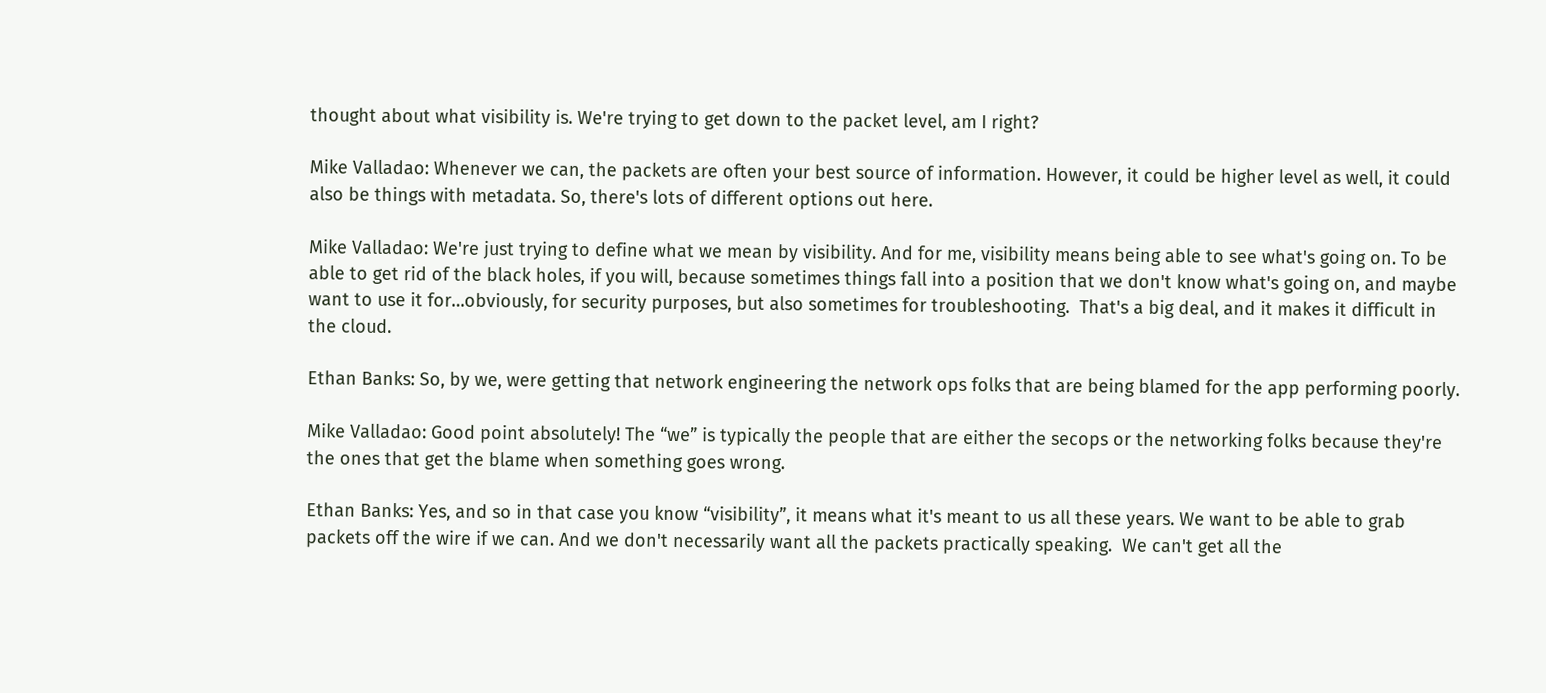thought about what visibility is. We're trying to get down to the packet level, am I right?

Mike Valladao: Whenever we can, the packets are often your best source of information. However, it could be higher level as well, it could also be things with metadata. So, there's lots of different options out here.

Mike Valladao: We're just trying to define what we mean by visibility. And for me, visibility means being able to see what's going on. To be able to get rid of the black holes, if you will, because sometimes things fall into a position that we don't know what's going on, and maybe want to use it for…obviously, for security purposes, but also sometimes for troubleshooting.  That's a big deal, and it makes it difficult in the cloud.

Ethan Banks: So, by we, were getting that network engineering the network ops folks that are being blamed for the app performing poorly.

Mike Valladao: Good point absolutely! The “we” is typically the people that are either the secops or the networking folks because they're the ones that get the blame when something goes wrong.

Ethan Banks: Yes, and so in that case you know “visibility”, it means what it's meant to us all these years. We want to be able to grab packets off the wire if we can. And we don't necessarily want all the packets practically speaking.  We can't get all the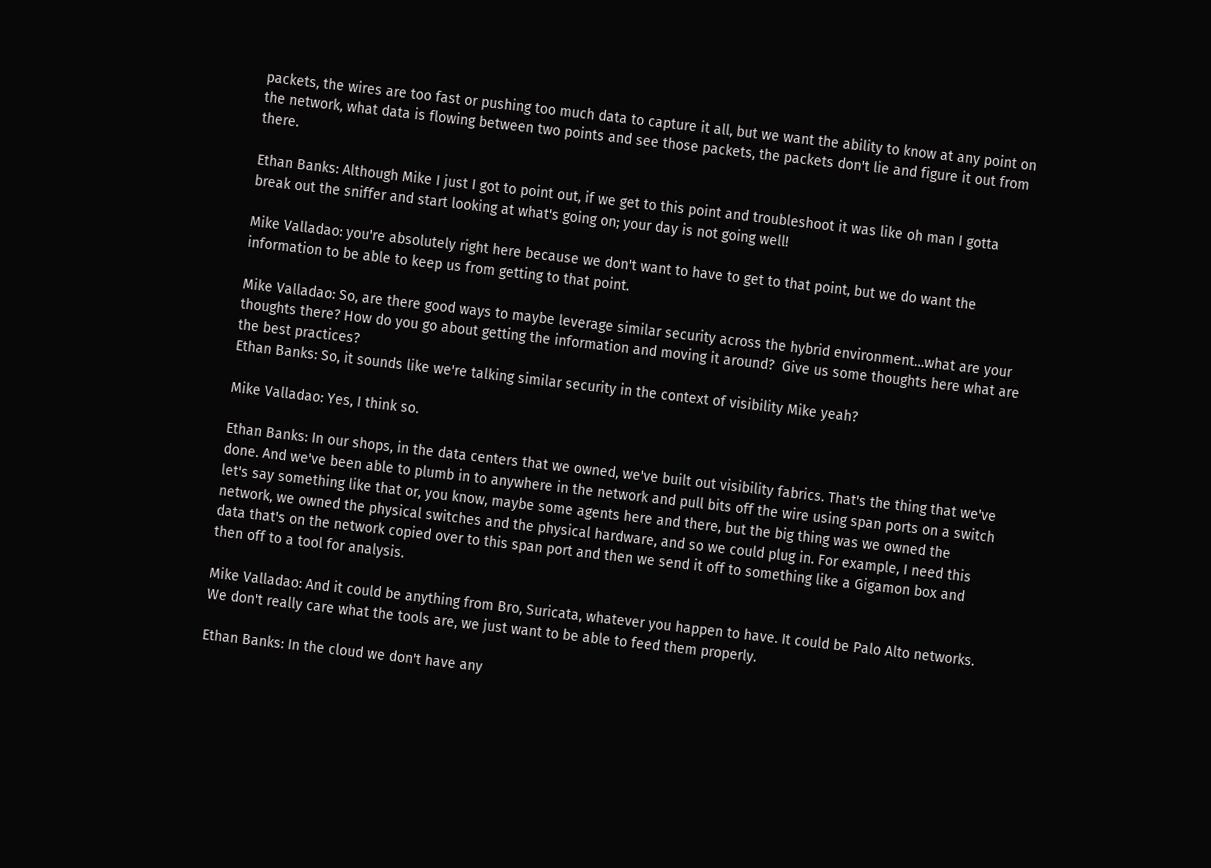packets, the wires are too fast or pushing too much data to capture it all, but we want the ability to know at any point on the network, what data is flowing between two points and see those packets, the packets don't lie and figure it out from there.

Ethan Banks: Although Mike I just I got to point out, if we get to this point and troubleshoot it was like oh man I gotta break out the sniffer and start looking at what's going on; your day is not going well!

Mike Valladao: you're absolutely right here because we don't want to have to get to that point, but we do want the information to be able to keep us from getting to that point.

Mike Valladao: So, are there good ways to maybe leverage similar security across the hybrid environment…what are your thoughts there? How do you go about getting the information and moving it around?  Give us some thoughts here what are the best practices?
Ethan Banks: So, it sounds like we're talking similar security in the context of visibility Mike yeah?

Mike Valladao: Yes, I think so.

Ethan Banks: In our shops, in the data centers that we owned, we've built out visibility fabrics. That's the thing that we've done. And we've been able to plumb in to anywhere in the network and pull bits off the wire using span ports on a switch let's say something like that or, you know, maybe some agents here and there, but the big thing was we owned the network, we owned the physical switches and the physical hardware, and so we could plug in. For example, I need this data that's on the network copied over to this span port and then we send it off to something like a Gigamon box and then off to a tool for analysis.

Mike Valladao: And it could be anything from Bro, Suricata, whatever you happen to have. It could be Palo Alto networks. We don't really care what the tools are, we just want to be able to feed them properly.

Ethan Banks: In the cloud we don't have any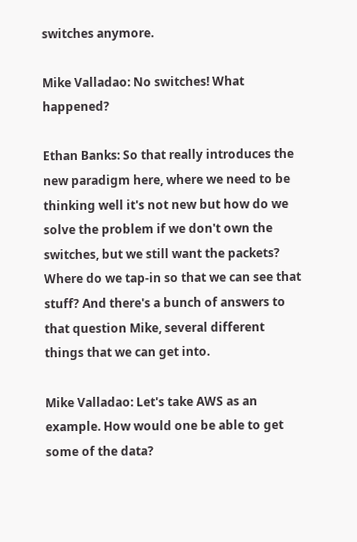switches anymore.

Mike Valladao: No switches! What happened?

Ethan Banks: So that really introduces the new paradigm here, where we need to be thinking well it's not new but how do we solve the problem if we don't own the switches, but we still want the packets? Where do we tap-in so that we can see that stuff? And there's a bunch of answers to that question Mike, several different things that we can get into.

Mike Valladao: Let's take AWS as an example. How would one be able to get some of the data?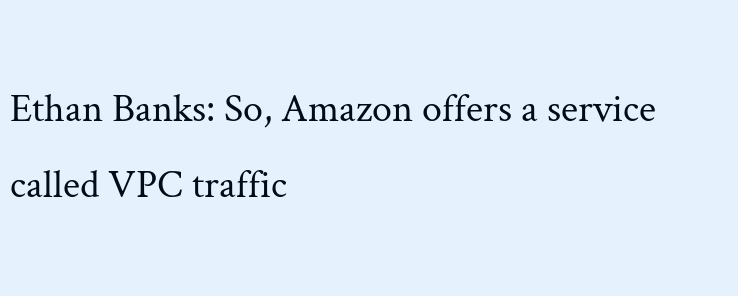Ethan Banks: So, Amazon offers a service called VPC traffic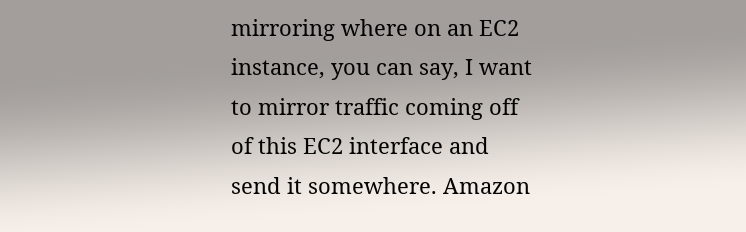mirroring where on an EC2 instance, you can say, I want to mirror traffic coming off of this EC2 interface and send it somewhere. Amazon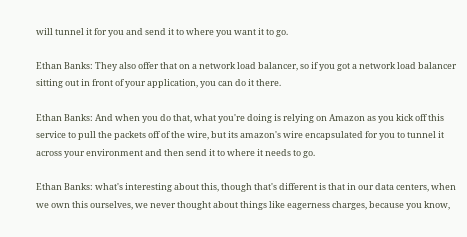will tunnel it for you and send it to where you want it to go.

Ethan Banks: They also offer that on a network load balancer, so if you got a network load balancer sitting out in front of your application, you can do it there.

Ethan Banks: And when you do that, what you're doing is relying on Amazon as you kick off this service to pull the packets off of the wire, but its amazon's wire encapsulated for you to tunnel it across your environment and then send it to where it needs to go.

Ethan Banks: what's interesting about this, though that's different is that in our data centers, when we own this ourselves, we never thought about things like eagerness charges, because you know,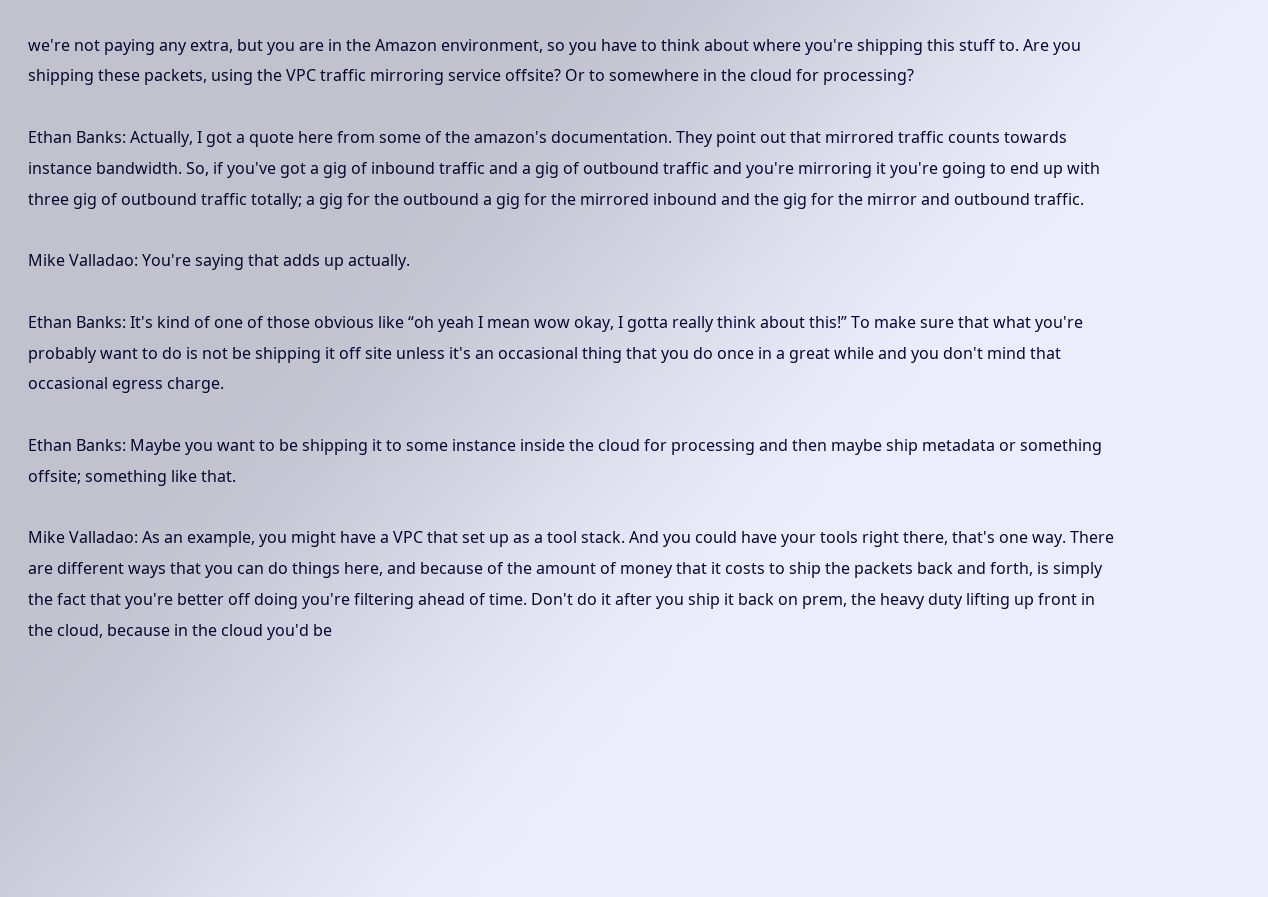we're not paying any extra, but you are in the Amazon environment, so you have to think about where you're shipping this stuff to. Are you shipping these packets, using the VPC traffic mirroring service offsite? Or to somewhere in the cloud for processing?

Ethan Banks: Actually, I got a quote here from some of the amazon's documentation. They point out that mirrored traffic counts towards instance bandwidth. So, if you've got a gig of inbound traffic and a gig of outbound traffic and you're mirroring it you're going to end up with three gig of outbound traffic totally; a gig for the outbound a gig for the mirrored inbound and the gig for the mirror and outbound traffic.

Mike Valladao: You're saying that adds up actually.

Ethan Banks: It's kind of one of those obvious like “oh yeah I mean wow okay, I gotta really think about this!” To make sure that what you're probably want to do is not be shipping it off site unless it's an occasional thing that you do once in a great while and you don't mind that occasional egress charge.

Ethan Banks: Maybe you want to be shipping it to some instance inside the cloud for processing and then maybe ship metadata or something offsite; something like that.

Mike Valladao: As an example, you might have a VPC that set up as a tool stack. And you could have your tools right there, that's one way. There are different ways that you can do things here, and because of the amount of money that it costs to ship the packets back and forth, is simply the fact that you're better off doing you're filtering ahead of time. Don't do it after you ship it back on prem, the heavy duty lifting up front in the cloud, because in the cloud you'd be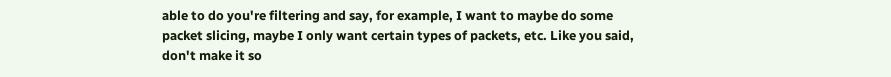able to do you're filtering and say, for example, I want to maybe do some packet slicing, maybe I only want certain types of packets, etc. Like you said, don't make it so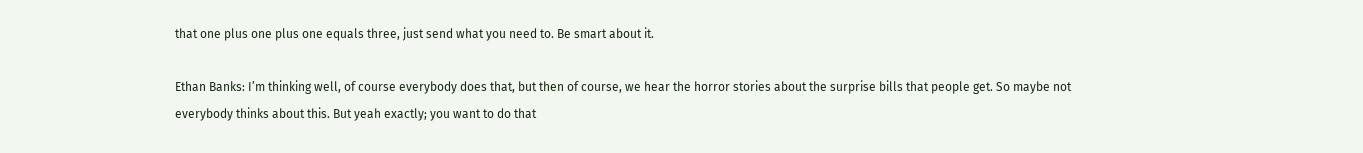that one plus one plus one equals three, just send what you need to. Be smart about it.

Ethan Banks: I’m thinking well, of course everybody does that, but then of course, we hear the horror stories about the surprise bills that people get. So maybe not everybody thinks about this. But yeah exactly; you want to do that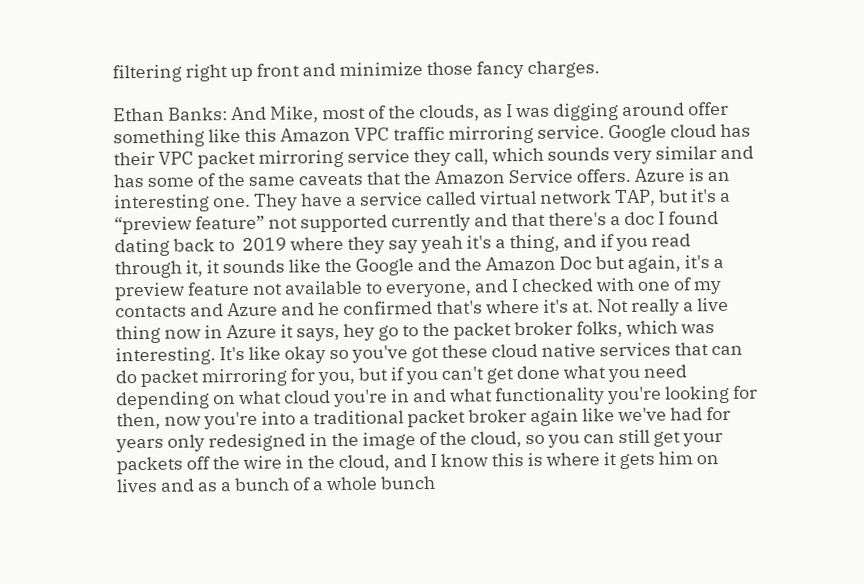filtering right up front and minimize those fancy charges.

Ethan Banks: And Mike, most of the clouds, as I was digging around offer something like this Amazon VPC traffic mirroring service. Google cloud has their VPC packet mirroring service they call, which sounds very similar and has some of the same caveats that the Amazon Service offers. Azure is an interesting one. They have a service called virtual network TAP, but it's a “preview feature” not supported currently and that there's a doc I found dating back to  2019 where they say yeah it's a thing, and if you read through it, it sounds like the Google and the Amazon Doc but again, it's a preview feature not available to everyone, and I checked with one of my contacts and Azure and he confirmed that's where it's at. Not really a live thing now in Azure it says, hey go to the packet broker folks, which was interesting. It's like okay so you've got these cloud native services that can do packet mirroring for you, but if you can't get done what you need depending on what cloud you're in and what functionality you're looking for then, now you're into a traditional packet broker again like we've had for years only redesigned in the image of the cloud, so you can still get your packets off the wire in the cloud, and I know this is where it gets him on lives and as a bunch of a whole bunch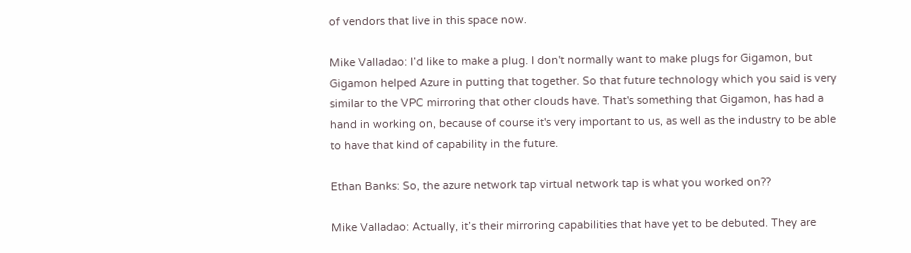of vendors that live in this space now.

Mike Valladao: I’d like to make a plug. I don't normally want to make plugs for Gigamon, but Gigamon helped Azure in putting that together. So that future technology which you said is very similar to the VPC mirroring that other clouds have. That's something that Gigamon, has had a hand in working on, because of course it's very important to us, as well as the industry to be able to have that kind of capability in the future.

Ethan Banks: So, the azure network tap virtual network tap is what you worked on??

Mike Valladao: Actually, it’s their mirroring capabilities that have yet to be debuted. They are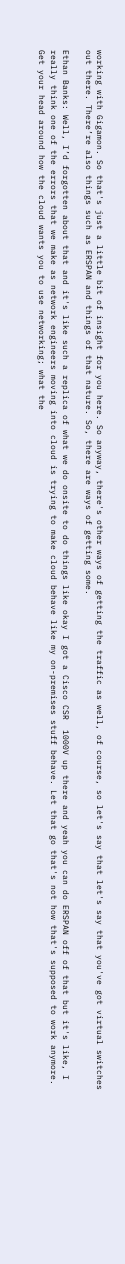working with Gigamon. So that's just a little bit of insight for you here. So anyway, there's other ways of getting the traffic as well, of course, so let's say that let's say that you've got virtual switches out there. There’re also things such as ERSPAN and things of that nature. So, there are ways of getting some.

Ethan Banks: Well, I’d forgotten about that and it's like such a replica of what we do onsite to do things like okay I got a Cisco CSR  1000V up there and yeah you can do ERSPAN off of that but it's like, I really think one of the errors that we make as network engineers moving into cloud is trying to make cloud behave like my on-premises stuff behave. Let that go that's not how that's supposed to work anymore. Get your head around how the cloud wants you to use networking; what the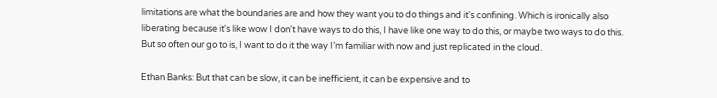limitations are what the boundaries are and how they want you to do things and it's confining. Which is ironically also liberating because it's like wow I don't have ways to do this, I have like one way to do this, or maybe two ways to do this. But so often our go to is, I want to do it the way I’m familiar with now and just replicated in the cloud.

Ethan Banks: But that can be slow, it can be inefficient, it can be expensive and to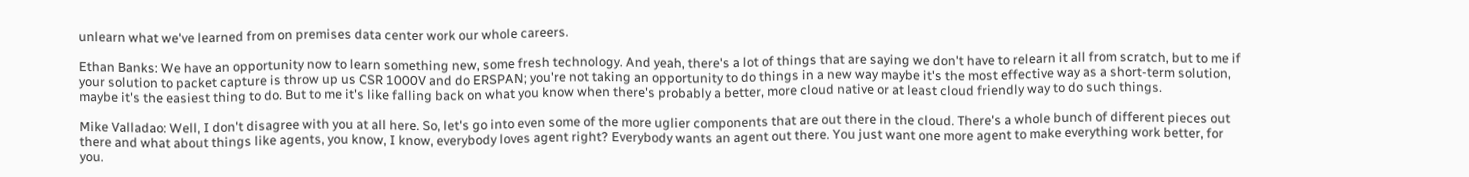unlearn what we've learned from on premises data center work our whole careers.

Ethan Banks: We have an opportunity now to learn something new, some fresh technology. And yeah, there's a lot of things that are saying we don't have to relearn it all from scratch, but to me if your solution to packet capture is throw up us CSR 1000V and do ERSPAN; you're not taking an opportunity to do things in a new way maybe it's the most effective way as a short-term solution, maybe it's the easiest thing to do. But to me it's like falling back on what you know when there's probably a better, more cloud native or at least cloud friendly way to do such things.

Mike Valladao: Well, I don't disagree with you at all here. So, let's go into even some of the more uglier components that are out there in the cloud. There's a whole bunch of different pieces out there and what about things like agents, you know, I know, everybody loves agent right? Everybody wants an agent out there. You just want one more agent to make everything work better, for you.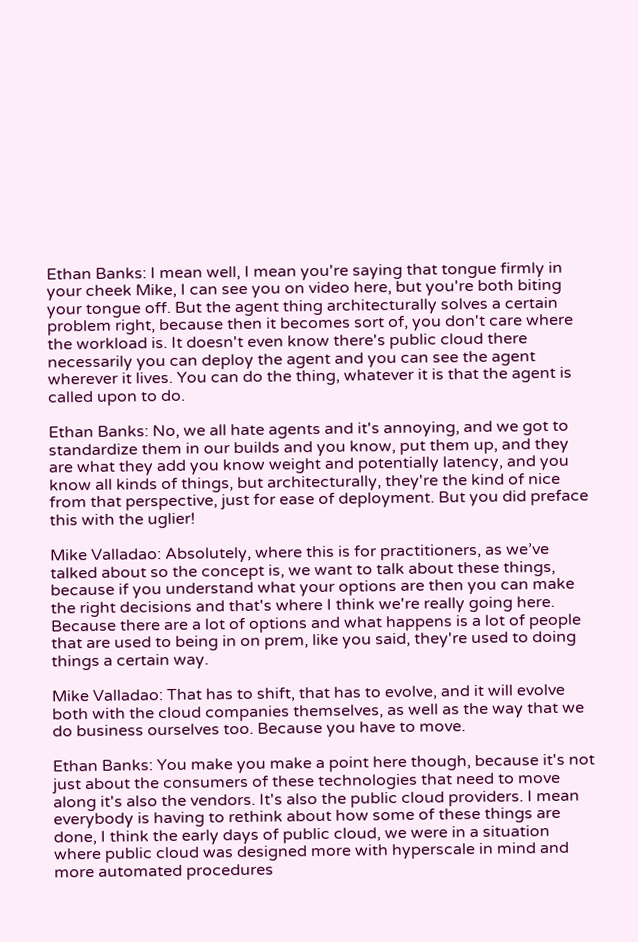Ethan Banks: I mean well, I mean you're saying that tongue firmly in your cheek Mike, I can see you on video here, but you're both biting your tongue off. But the agent thing architecturally solves a certain problem right, because then it becomes sort of, you don't care where the workload is. It doesn't even know there's public cloud there necessarily you can deploy the agent and you can see the agent wherever it lives. You can do the thing, whatever it is that the agent is called upon to do.

Ethan Banks: No, we all hate agents and it's annoying, and we got to standardize them in our builds and you know, put them up, and they are what they add you know weight and potentially latency, and you know all kinds of things, but architecturally, they're the kind of nice from that perspective, just for ease of deployment. But you did preface this with the uglier!

Mike Valladao: Absolutely, where this is for practitioners, as we’ve talked about so the concept is, we want to talk about these things, because if you understand what your options are then you can make the right decisions and that's where I think we're really going here. Because there are a lot of options and what happens is a lot of people that are used to being in on prem, like you said, they're used to doing things a certain way.

Mike Valladao: That has to shift, that has to evolve, and it will evolve both with the cloud companies themselves, as well as the way that we do business ourselves too. Because you have to move.

Ethan Banks: You make you make a point here though, because it's not just about the consumers of these technologies that need to move along it's also the vendors. It's also the public cloud providers. I mean everybody is having to rethink about how some of these things are done, I think the early days of public cloud, we were in a situation where public cloud was designed more with hyperscale in mind and more automated procedures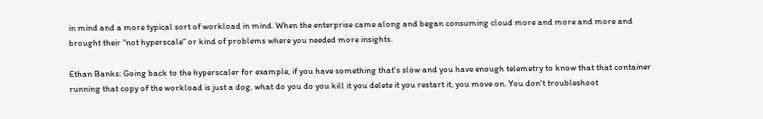in mind and a more typical sort of workload in mind. When the enterprise came along and began consuming cloud more and more and more and brought their “not hyperscale” or kind of problems where you needed more insights.

Ethan Banks: Going back to the hyperscaler for example, if you have something that's slow and you have enough telemetry to know that that container running that copy of the workload is just a dog, what do you do you kill it you delete it you restart it, you move on. You don't troubleshoot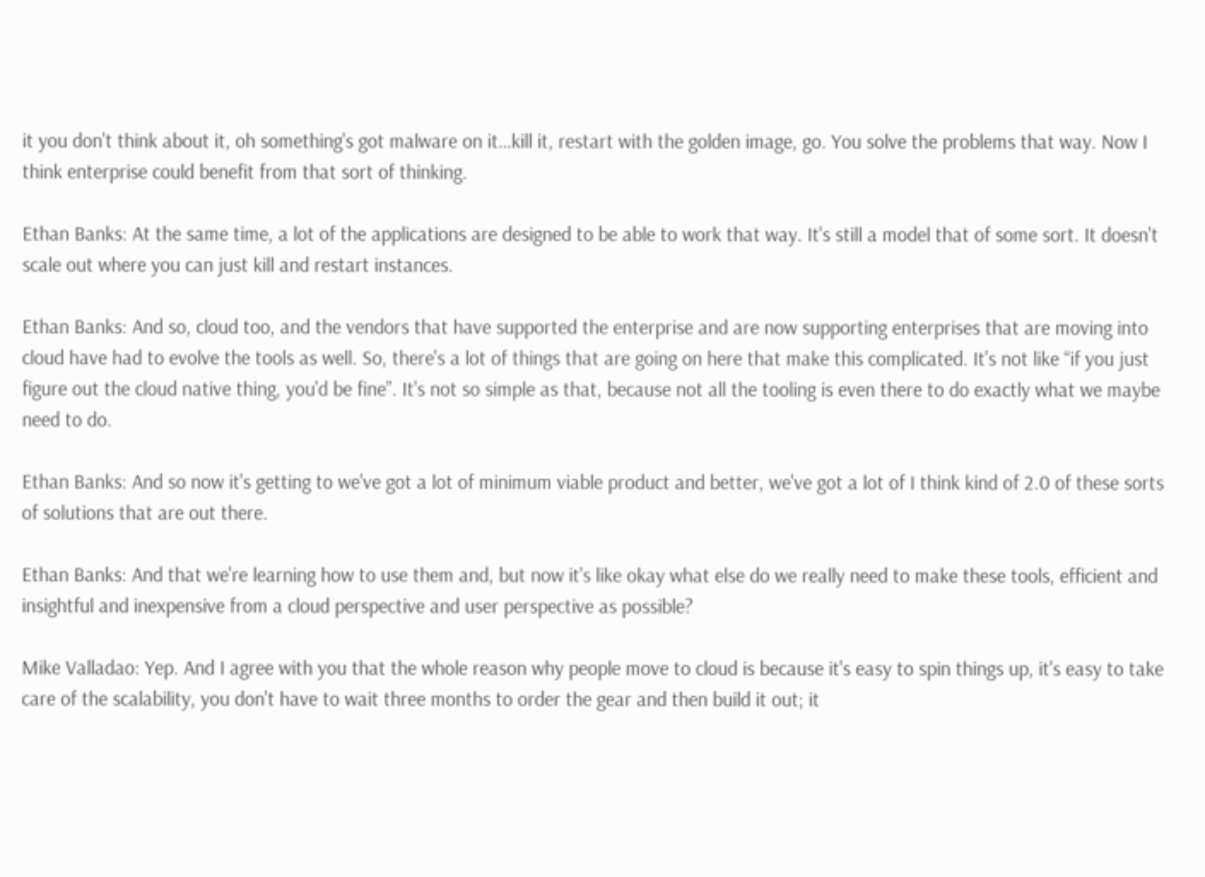it you don't think about it, oh something's got malware on it…kill it, restart with the golden image, go. You solve the problems that way. Now I think enterprise could benefit from that sort of thinking.

Ethan Banks: At the same time, a lot of the applications are designed to be able to work that way. It's still a model that of some sort. It doesn't scale out where you can just kill and restart instances.

Ethan Banks: And so, cloud too, and the vendors that have supported the enterprise and are now supporting enterprises that are moving into cloud have had to evolve the tools as well. So, there's a lot of things that are going on here that make this complicated. It's not like “if you just figure out the cloud native thing, you'd be fine”. It's not so simple as that, because not all the tooling is even there to do exactly what we maybe need to do.

Ethan Banks: And so now it's getting to we've got a lot of minimum viable product and better, we've got a lot of I think kind of 2.0 of these sorts of solutions that are out there.

Ethan Banks: And that we're learning how to use them and, but now it's like okay what else do we really need to make these tools, efficient and insightful and inexpensive from a cloud perspective and user perspective as possible?

Mike Valladao: Yep. And I agree with you that the whole reason why people move to cloud is because it's easy to spin things up, it's easy to take care of the scalability, you don't have to wait three months to order the gear and then build it out; it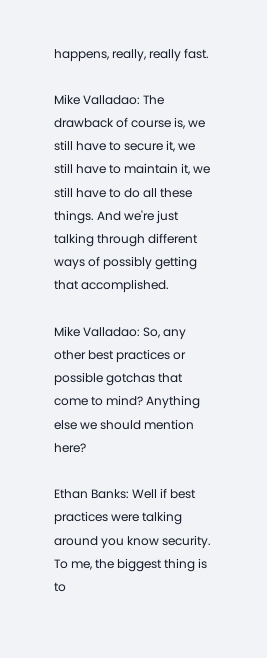happens, really, really fast.

Mike Valladao: The drawback of course is, we still have to secure it, we still have to maintain it, we still have to do all these things. And we're just talking through different ways of possibly getting that accomplished.

Mike Valladao: So, any other best practices or possible gotchas that come to mind? Anything else we should mention here?

Ethan Banks: Well if best practices were talking around you know security. To me, the biggest thing is to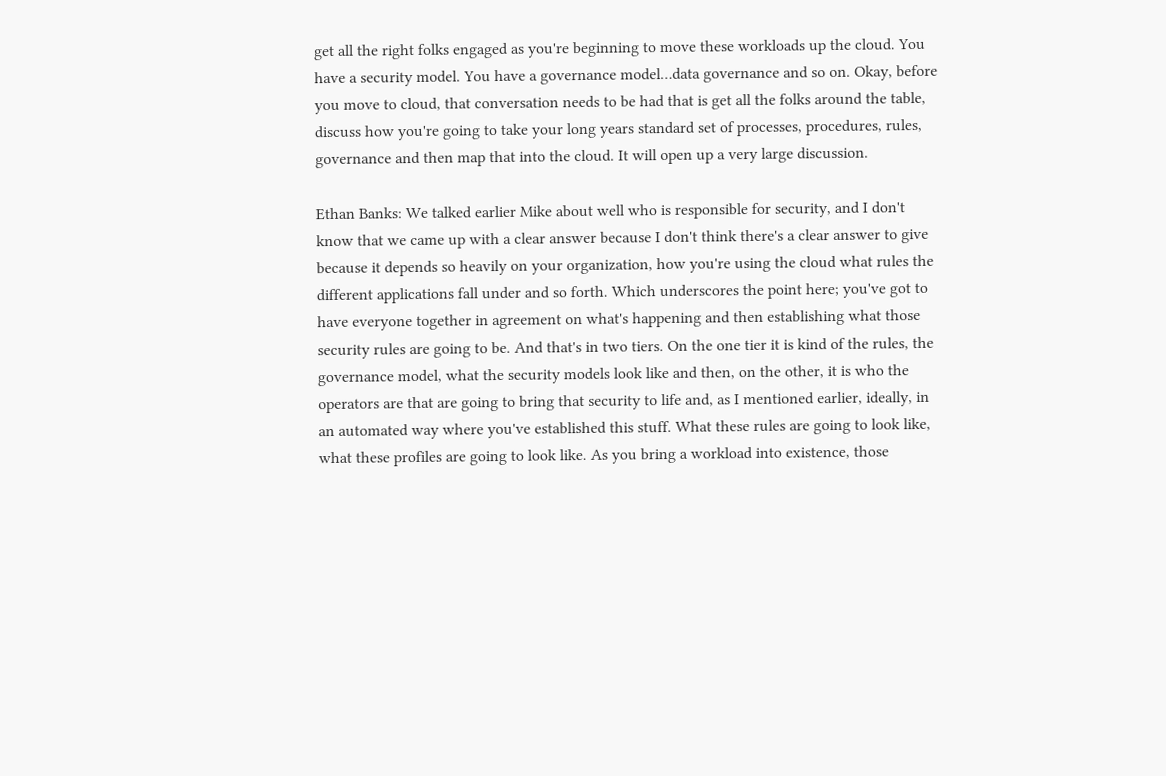get all the right folks engaged as you're beginning to move these workloads up the cloud. You have a security model. You have a governance model…data governance and so on. Okay, before you move to cloud, that conversation needs to be had that is get all the folks around the table, discuss how you're going to take your long years standard set of processes, procedures, rules, governance and then map that into the cloud. It will open up a very large discussion.

Ethan Banks: We talked earlier Mike about well who is responsible for security, and I don't know that we came up with a clear answer because I don't think there's a clear answer to give because it depends so heavily on your organization, how you're using the cloud what rules the different applications fall under and so forth. Which underscores the point here; you've got to have everyone together in agreement on what's happening and then establishing what those security rules are going to be. And that's in two tiers. On the one tier it is kind of the rules, the governance model, what the security models look like and then, on the other, it is who the operators are that are going to bring that security to life and, as I mentioned earlier, ideally, in an automated way where you've established this stuff. What these rules are going to look like, what these profiles are going to look like. As you bring a workload into existence, those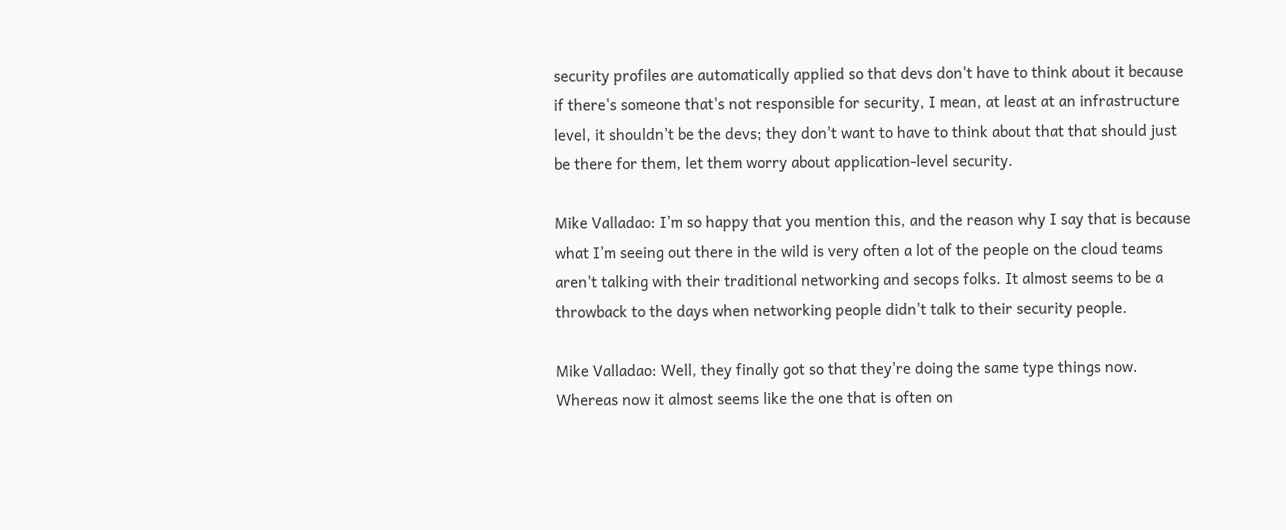security profiles are automatically applied so that devs don't have to think about it because if there's someone that's not responsible for security, I mean, at least at an infrastructure level, it shouldn't be the devs; they don't want to have to think about that that should just be there for them, let them worry about application-level security.

Mike Valladao: I’m so happy that you mention this, and the reason why I say that is because what I’m seeing out there in the wild is very often a lot of the people on the cloud teams aren't talking with their traditional networking and secops folks. It almost seems to be a throwback to the days when networking people didn't talk to their security people.

Mike Valladao: Well, they finally got so that they're doing the same type things now. Whereas now it almost seems like the one that is often on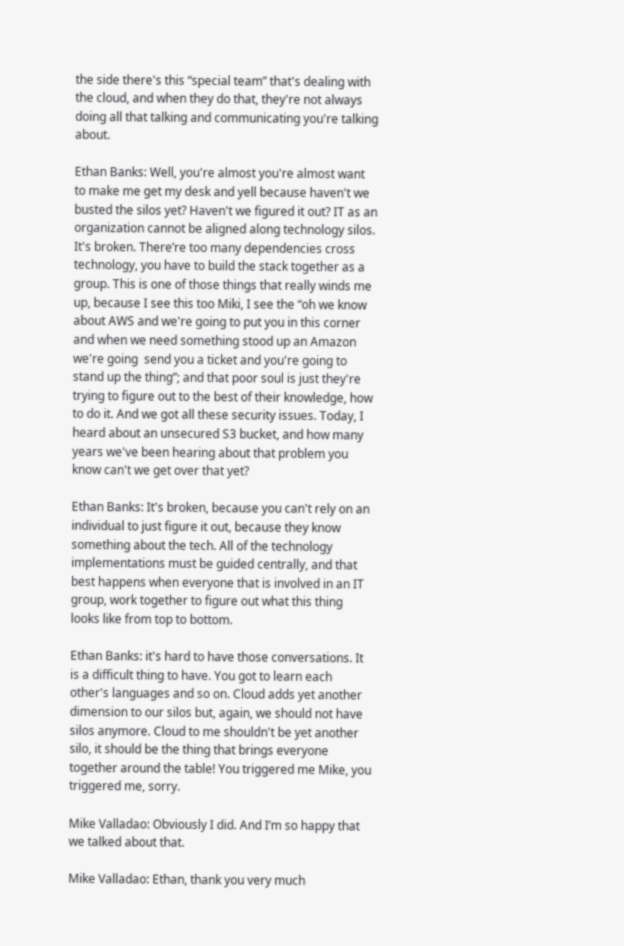the side there's this “special team” that's dealing with the cloud, and when they do that, they're not always doing all that talking and communicating you're talking about.

Ethan Banks: Well, you're almost you're almost want to make me get my desk and yell because haven't we busted the silos yet? Haven't we figured it out? IT as an organization cannot be aligned along technology silos. It's broken. There’re too many dependencies cross technology, you have to build the stack together as a group. This is one of those things that really winds me up, because I see this too Miki, I see the “oh we know about AWS and we're going to put you in this corner and when we need something stood up an Amazon we're going  send you a ticket and you're going to stand up the thing”; and that poor soul is just they're trying to figure out to the best of their knowledge, how to do it. And we got all these security issues. Today, I heard about an unsecured S3 bucket, and how many years we've been hearing about that problem you know can't we get over that yet?

Ethan Banks: It's broken, because you can't rely on an individual to just figure it out, because they know something about the tech. All of the technology implementations must be guided centrally, and that best happens when everyone that is involved in an IT group, work together to figure out what this thing looks like from top to bottom.

Ethan Banks: it's hard to have those conversations. It is a difficult thing to have. You got to learn each other's languages and so on. Cloud adds yet another dimension to our silos but, again, we should not have silos anymore. Cloud to me shouldn't be yet another silo, it should be the thing that brings everyone together around the table! You triggered me Mike, you triggered me, sorry.

Mike Valladao: Obviously I did. And I’m so happy that we talked about that.

Mike Valladao: Ethan, thank you very much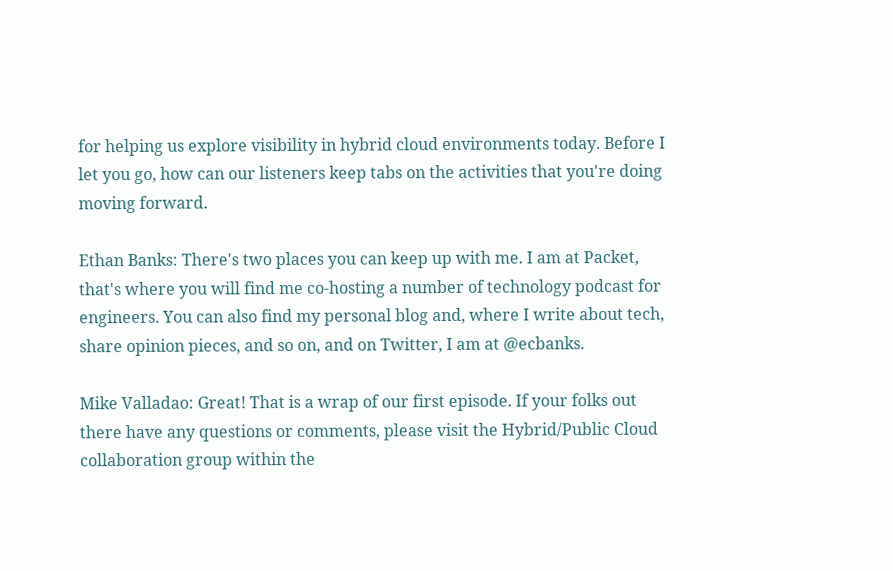for helping us explore visibility in hybrid cloud environments today. Before I let you go, how can our listeners keep tabs on the activities that you're doing moving forward.

Ethan Banks: There's two places you can keep up with me. I am at Packet, that's where you will find me co-hosting a number of technology podcast for engineers. You can also find my personal blog and, where I write about tech, share opinion pieces, and so on, and on Twitter, I am at @ecbanks.

Mike Valladao: Great! That is a wrap of our first episode. If your folks out there have any questions or comments, please visit the Hybrid/Public Cloud collaboration group within the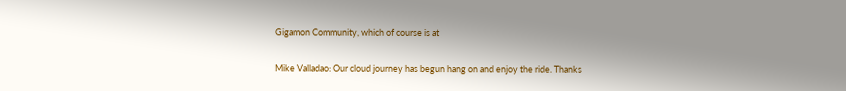Gigamon Community, which of course is at

Mike Valladao: Our cloud journey has begun hang on and enjoy the ride. Thanks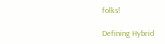folks!

Defining Hybrid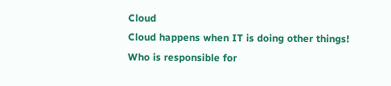Cloud
Cloud happens when IT is doing other things!
Who is responsible for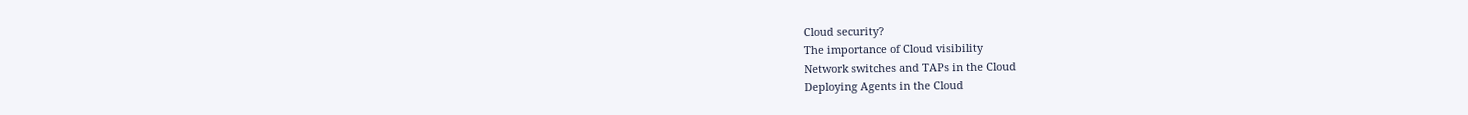Cloud security?
The importance of Cloud visibility
Network switches and TAPs in the Cloud
Deploying Agents in the Cloud